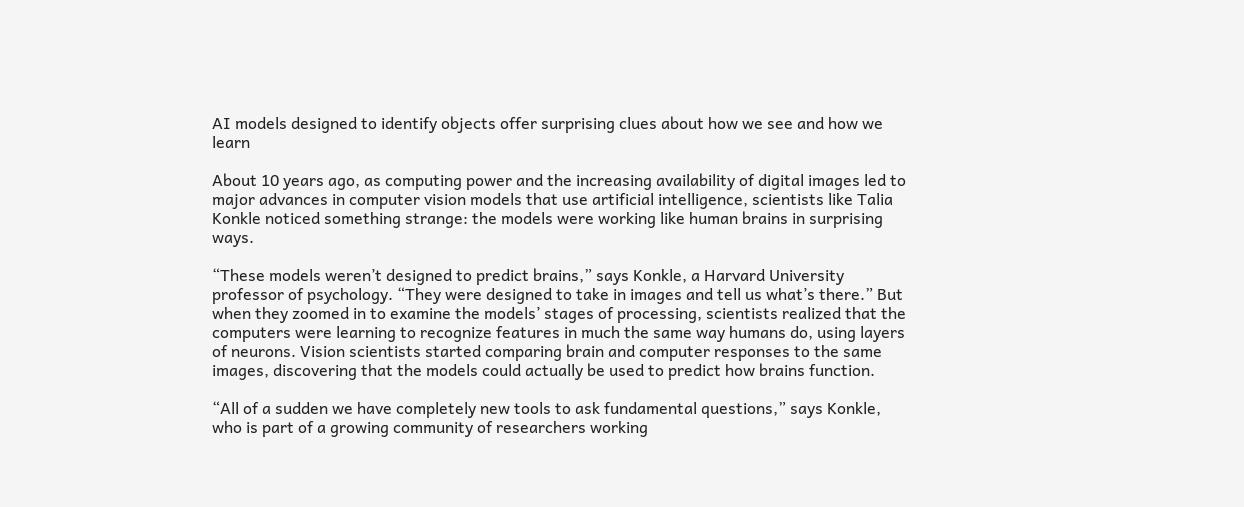AI models designed to identify objects offer surprising clues about how we see and how we learn

About 10 years ago, as computing power and the increasing availability of digital images led to major advances in computer vision models that use artificial intelligence, scientists like Talia Konkle noticed something strange: the models were working like human brains in surprising ways.

“These models weren’t designed to predict brains,” says Konkle, a Harvard University professor of psychology. “They were designed to take in images and tell us what’s there.” But when they zoomed in to examine the models’ stages of processing, scientists realized that the computers were learning to recognize features in much the same way humans do, using layers of neurons. Vision scientists started comparing brain and computer responses to the same images, discovering that the models could actually be used to predict how brains function.

“All of a sudden we have completely new tools to ask fundamental questions,” says Konkle, who is part of a growing community of researchers working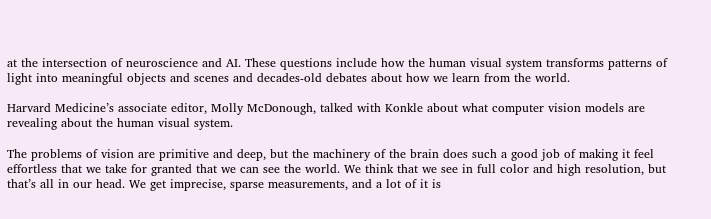at the intersection of neuroscience and AI. These questions include how the human visual system transforms patterns of light into meaningful objects and scenes and decades-old debates about how we learn from the world.

Harvard Medicine’s associate editor, Molly McDonough, talked with Konkle about what computer vision models are revealing about the human visual system.

The problems of vision are primitive and deep, but the machinery of the brain does such a good job of making it feel effortless that we take for granted that we can see the world. We think that we see in full color and high resolution, but that’s all in our head. We get imprecise, sparse measurements, and a lot of it is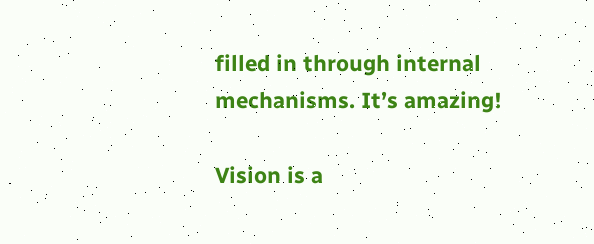filled in through internal mechanisms. It’s amazing!

Vision is a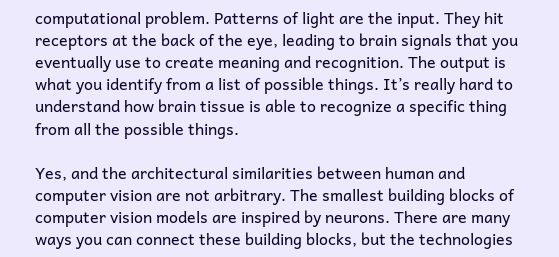computational problem. Patterns of light are the input. They hit receptors at the back of the eye, leading to brain signals that you eventually use to create meaning and recognition. The output is what you identify from a list of possible things. It’s really hard to understand how brain tissue is able to recognize a specific thing from all the possible things.

Yes, and the architectural similarities between human and computer vision are not arbitrary. The smallest building blocks of computer vision models are inspired by neurons. There are many ways you can connect these building blocks, but the technologies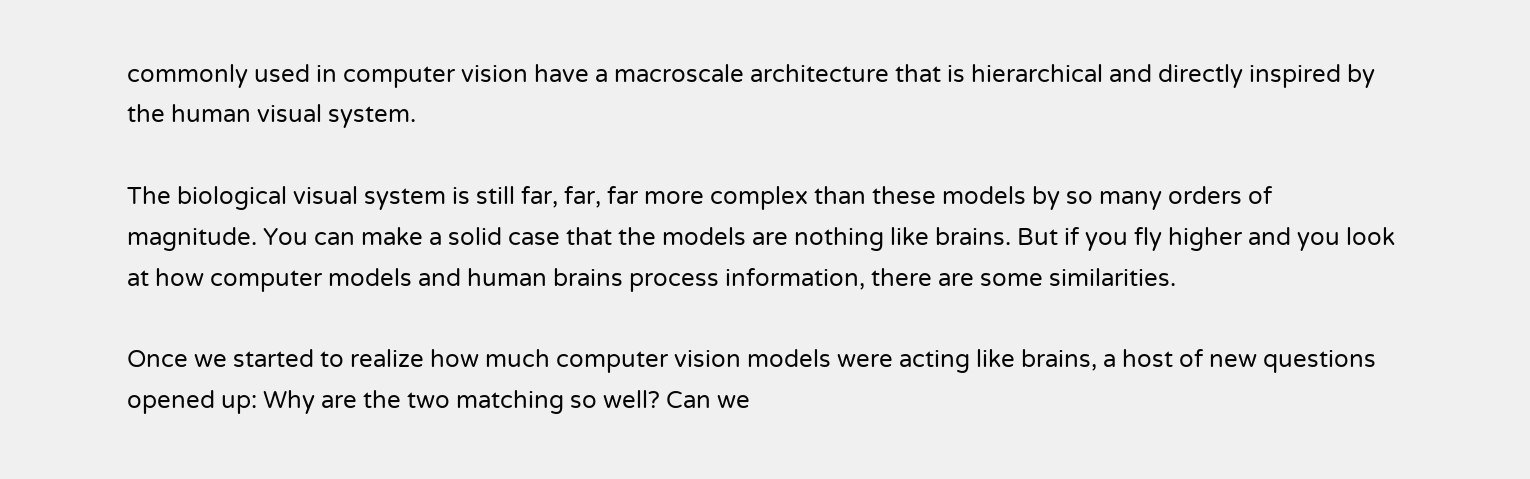commonly used in computer vision have a macroscale architecture that is hierarchical and directly inspired by the human visual system.

The biological visual system is still far, far, far more complex than these models by so many orders of magnitude. You can make a solid case that the models are nothing like brains. But if you fly higher and you look at how computer models and human brains process information, there are some similarities.

Once we started to realize how much computer vision models were acting like brains, a host of new questions opened up: Why are the two matching so well? Can we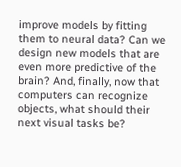improve models by fitting them to neural data? Can we design new models that are even more predictive of the brain? And, finally, now that computers can recognize objects, what should their next visual tasks be?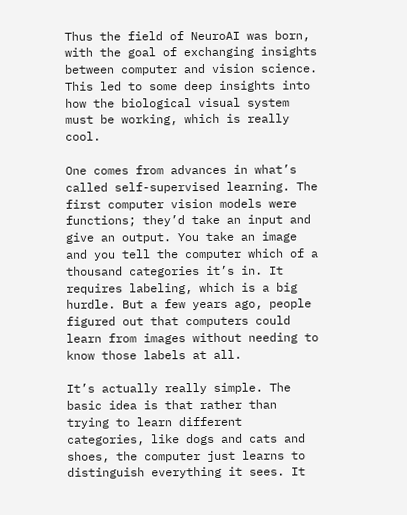Thus the field of NeuroAI was born, with the goal of exchanging insights between computer and vision science. This led to some deep insights into how the biological visual system must be working, which is really cool.

One comes from advances in what’s called self-supervised learning. The first computer vision models were functions; they’d take an input and give an output. You take an image and you tell the computer which of a thousand categories it’s in. It requires labeling, which is a big hurdle. But a few years ago, people figured out that computers could learn from images without needing to know those labels at all.

It’s actually really simple. The basic idea is that rather than trying to learn different categories, like dogs and cats and shoes, the computer just learns to distinguish everything it sees. It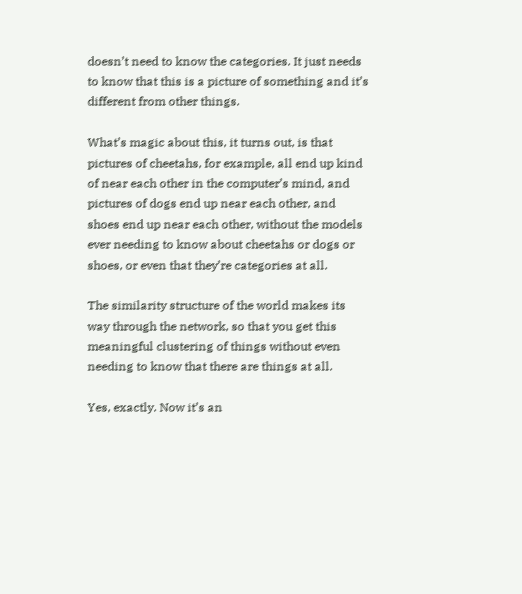doesn’t need to know the categories. It just needs to know that this is a picture of something and it’s different from other things.

What’s magic about this, it turns out, is that pictures of cheetahs, for example, all end up kind of near each other in the computer’s mind, and pictures of dogs end up near each other, and shoes end up near each other, without the models ever needing to know about cheetahs or dogs or shoes, or even that they’re categories at all.

The similarity structure of the world makes its way through the network, so that you get this meaningful clustering of things without even needing to know that there are things at all.

Yes, exactly. Now it’s an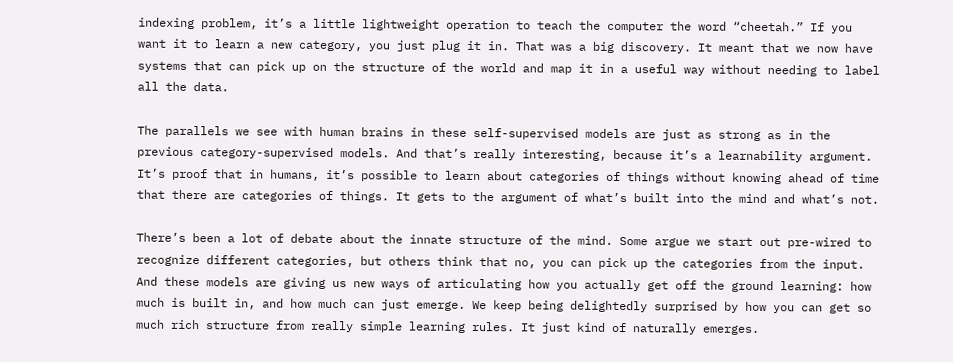indexing problem, it’s a little lightweight operation to teach the computer the word “cheetah.” If you want it to learn a new category, you just plug it in. That was a big discovery. It meant that we now have systems that can pick up on the structure of the world and map it in a useful way without needing to label all the data.

The parallels we see with human brains in these self-supervised models are just as strong as in the previous category-supervised models. And that’s really interesting, because it’s a learnability argument. It’s proof that in humans, it’s possible to learn about categories of things without knowing ahead of time that there are categories of things. It gets to the argument of what’s built into the mind and what’s not.

There’s been a lot of debate about the innate structure of the mind. Some argue we start out pre-wired to recognize different categories, but others think that no, you can pick up the categories from the input. And these models are giving us new ways of articulating how you actually get off the ground learning: how much is built in, and how much can just emerge. We keep being delightedly surprised by how you can get so much rich structure from really simple learning rules. It just kind of naturally emerges.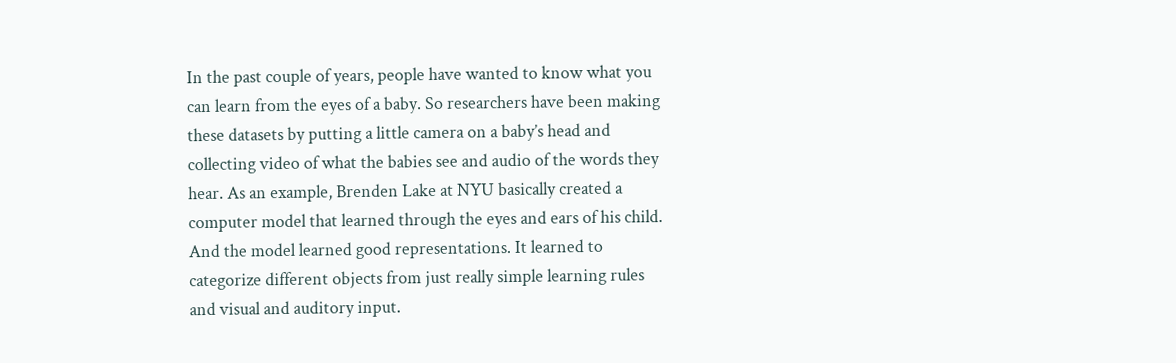In the past couple of years, people have wanted to know what you can learn from the eyes of a baby. So researchers have been making these datasets by putting a little camera on a baby’s head and collecting video of what the babies see and audio of the words they hear. As an example, Brenden Lake at NYU basically created a computer model that learned through the eyes and ears of his child. And the model learned good representations. It learned to categorize different objects from just really simple learning rules and visual and auditory input.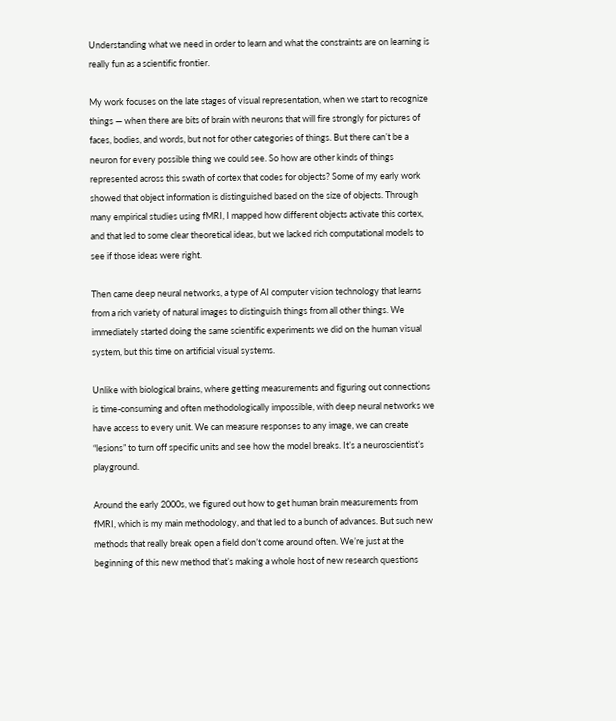Understanding what we need in order to learn and what the constraints are on learning is really fun as a scientific frontier.

My work focuses on the late stages of visual representation, when we start to recognize things — when there are bits of brain with neurons that will fire strongly for pictures of faces, bodies, and words, but not for other categories of things. But there can’t be a neuron for every possible thing we could see. So how are other kinds of things represented across this swath of cortex that codes for objects? Some of my early work showed that object information is distinguished based on the size of objects. Through many empirical studies using fMRI, I mapped how different objects activate this cortex, and that led to some clear theoretical ideas, but we lacked rich computational models to see if those ideas were right.

Then came deep neural networks, a type of AI computer vision technology that learns from a rich variety of natural images to distinguish things from all other things. We immediately started doing the same scientific experiments we did on the human visual system, but this time on artificial visual systems.

Unlike with biological brains, where getting measurements and figuring out connections is time-consuming and often methodologically impossible, with deep neural networks we have access to every unit. We can measure responses to any image, we can create “lesions” to turn off specific units and see how the model breaks. It’s a neuroscientist’s playground.

Around the early 2000s, we figured out how to get human brain measurements from fMRI, which is my main methodology, and that led to a bunch of advances. But such new methods that really break open a field don’t come around often. We’re just at the beginning of this new method that’s making a whole host of new research questions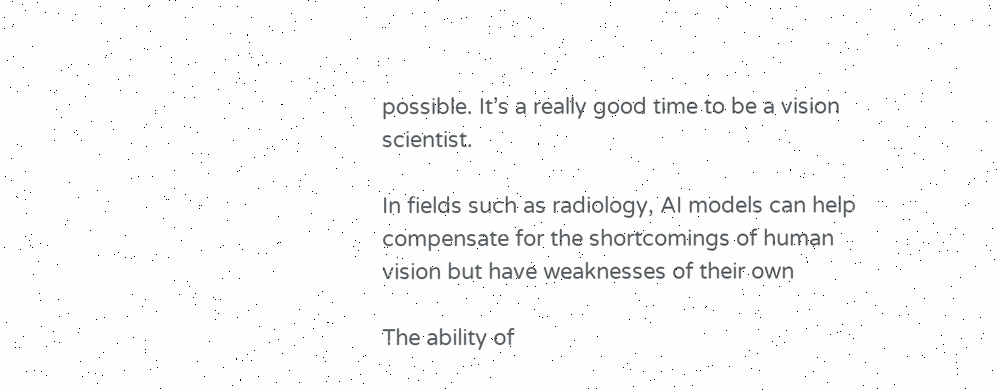possible. It’s a really good time to be a vision scientist.

In fields such as radiology, AI models can help compensate for the shortcomings of human vision but have weaknesses of their own

The ability of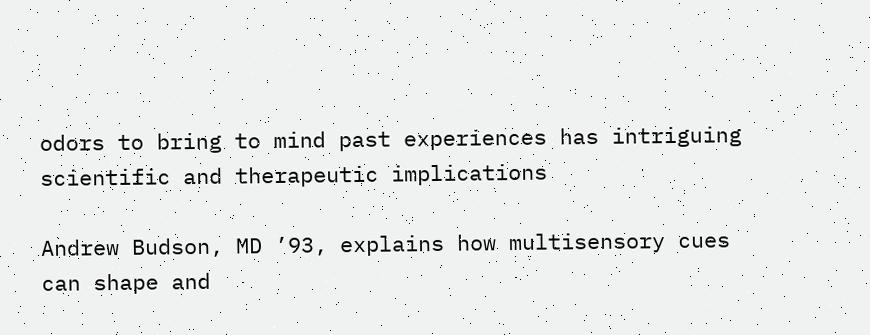odors to bring to mind past experiences has intriguing scientific and therapeutic implications

Andrew Budson, MD ’93, explains how multisensory cues can shape and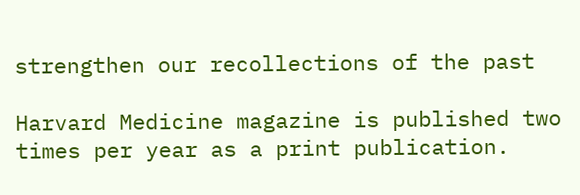strengthen our recollections of the past

Harvard Medicine magazine is published two times per year as a print publication.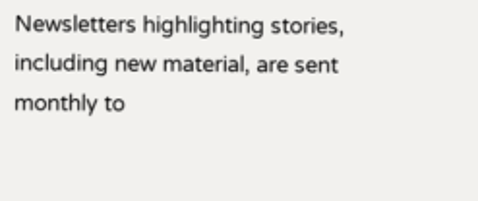Newsletters highlighting stories, including new material, are sent monthly to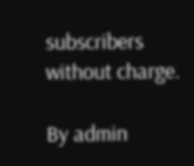subscribers without charge.

By admin